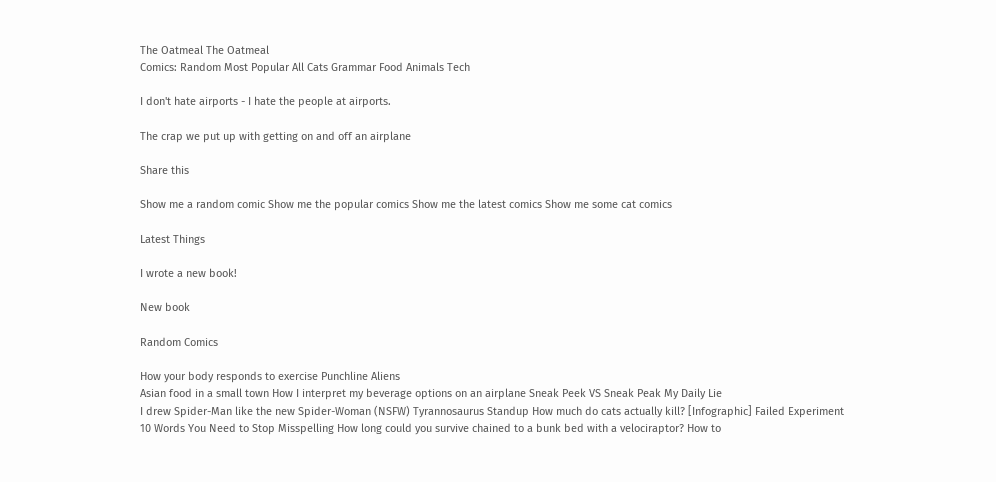The Oatmeal The Oatmeal
Comics: Random Most Popular All Cats Grammar Food Animals Tech

I don't hate airports - I hate the people at airports.

The crap we put up with getting on and off an airplane

Share this

Show me a random comic Show me the popular comics Show me the latest comics Show me some cat comics

Latest Things

I wrote a new book!

New book

Random Comics

How your body responds to exercise Punchline Aliens
Asian food in a small town How I interpret my beverage options on an airplane Sneak Peek VS Sneak Peak My Daily Lie
I drew Spider-Man like the new Spider-Woman (NSFW) Tyrannosaurus Standup How much do cats actually kill? [Infographic] Failed Experiment
10 Words You Need to Stop Misspelling How long could you survive chained to a bunk bed with a velociraptor? How to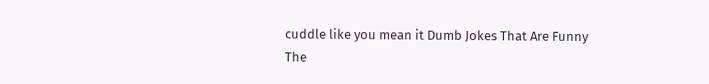cuddle like you mean it Dumb Jokes That Are Funny
The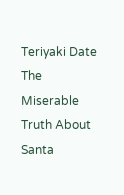Teriyaki Date The Miserable Truth About Santa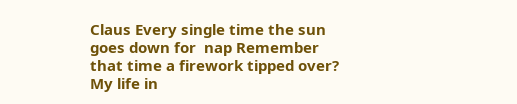Claus Every single time the sun goes down for  nap Remember that time a firework tipped over?
My life in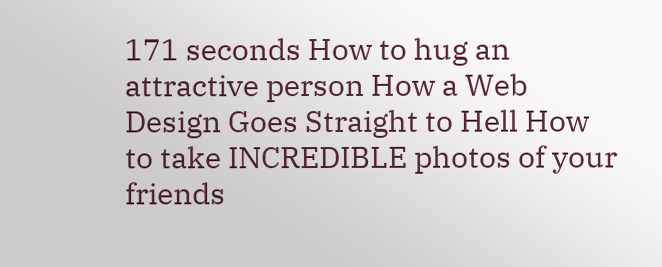171 seconds How to hug an attractive person How a Web Design Goes Straight to Hell How to take INCREDIBLE photos of your friends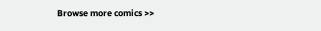Browse more comics >>